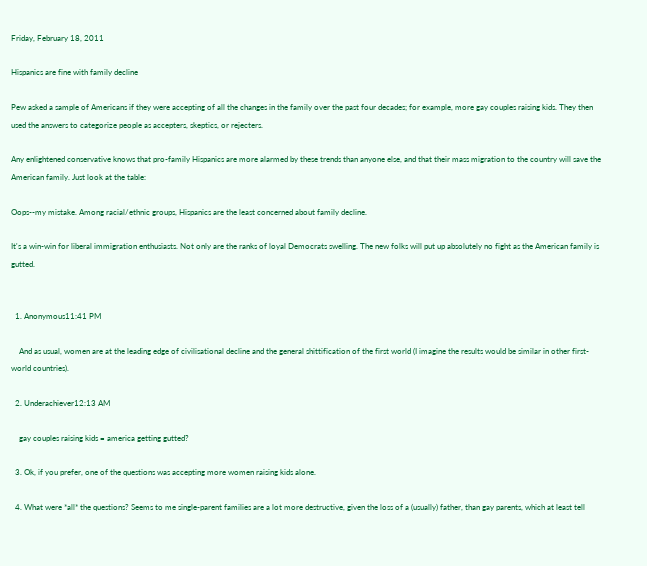Friday, February 18, 2011

Hispanics are fine with family decline

Pew asked a sample of Americans if they were accepting of all the changes in the family over the past four decades; for example, more gay couples raising kids. They then used the answers to categorize people as accepters, skeptics, or rejecters.

Any enlightened conservative knows that pro-family Hispanics are more alarmed by these trends than anyone else, and that their mass migration to the country will save the American family. Just look at the table:

Oops--my mistake. Among racial/ethnic groups, Hispanics are the least concerned about family decline.

It's a win-win for liberal immigration enthusiasts. Not only are the ranks of loyal Democrats swelling. The new folks will put up absolutely no fight as the American family is gutted.


  1. Anonymous11:41 PM

    And as usual, women are at the leading edge of civilisational decline and the general shittification of the first world (I imagine the results would be similar in other first-world countries).

  2. Underachiever12:13 AM

    gay couples raising kids = america getting gutted?

  3. Ok, if you prefer, one of the questions was accepting more women raising kids alone.

  4. What were *all* the questions? Seems to me single-parent families are a lot more destructive, given the loss of a (usually) father, than gay parents, which at least tell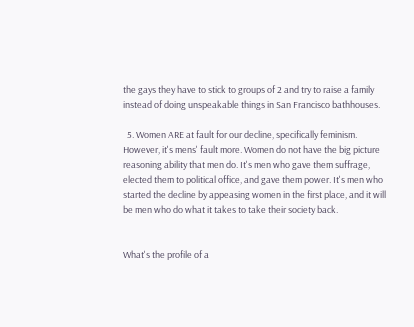the gays they have to stick to groups of 2 and try to raise a family instead of doing unspeakable things in San Francisco bathhouses.

  5. Women ARE at fault for our decline, specifically feminism. However, it's mens' fault more. Women do not have the big picture reasoning ability that men do. It's men who gave them suffrage, elected them to political office, and gave them power. It's men who started the decline by appeasing women in the first place, and it will be men who do what it takes to take their society back.


What's the profile of a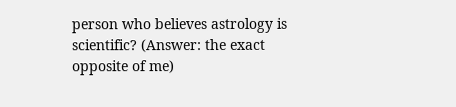person who believes astrology is scientific? (Answer: the exact opposite of me)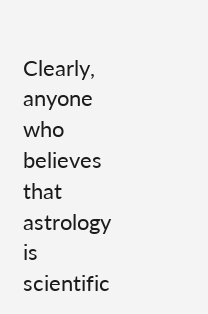Clearly, anyone who believes that astrology is scientific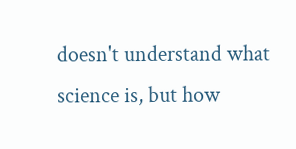doesn't understand what science is, but how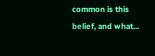common is this belief, and what...